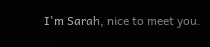I'm Sarah, nice to meet you.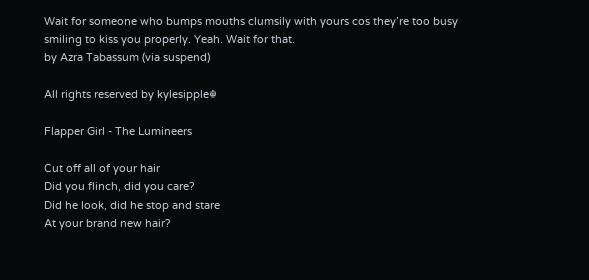Wait for someone who bumps mouths clumsily with yours cos they’re too busy smiling to kiss you properly. Yeah. Wait for that.
by Azra Tabassum (via suspend)

All rights reserved by kylesipple☬

Flapper Girl - The Lumineers

Cut off all of your hair
Did you flinch, did you care?
Did he look, did he stop and stare
At your brand new hair?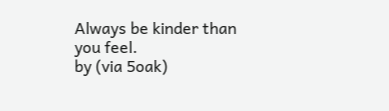Always be kinder than you feel.
by (via 5oak)